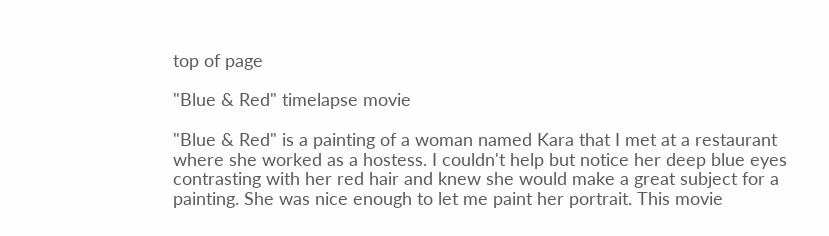top of page

"Blue & Red" timelapse movie

"Blue & Red" is a painting of a woman named Kara that I met at a restaurant where she worked as a hostess. I couldn't help but notice her deep blue eyes contrasting with her red hair and knew she would make a great subject for a painting. She was nice enough to let me paint her portrait. This movie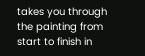takes you through the painting from start to finish in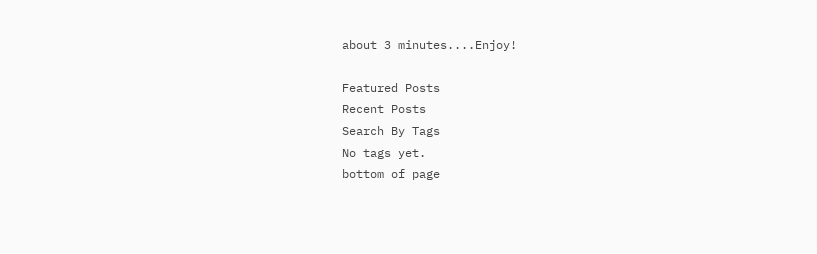about 3 minutes....Enjoy!

Featured Posts
Recent Posts
Search By Tags
No tags yet.
bottom of page